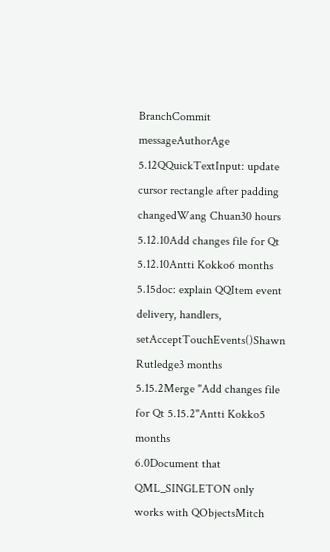BranchCommit messageAuthorAge
5.12QQuickTextInput: update cursor rectangle after padding changedWang Chuan30 hours
5.12.10Add changes file for Qt 5.12.10Antti Kokko6 months
5.15doc: explain QQItem event delivery, handlers, setAcceptTouchEvents()Shawn Rutledge3 months
5.15.2Merge "Add changes file for Qt 5.15.2"Antti Kokko5 months
6.0Document that QML_SINGLETON only works with QObjectsMitch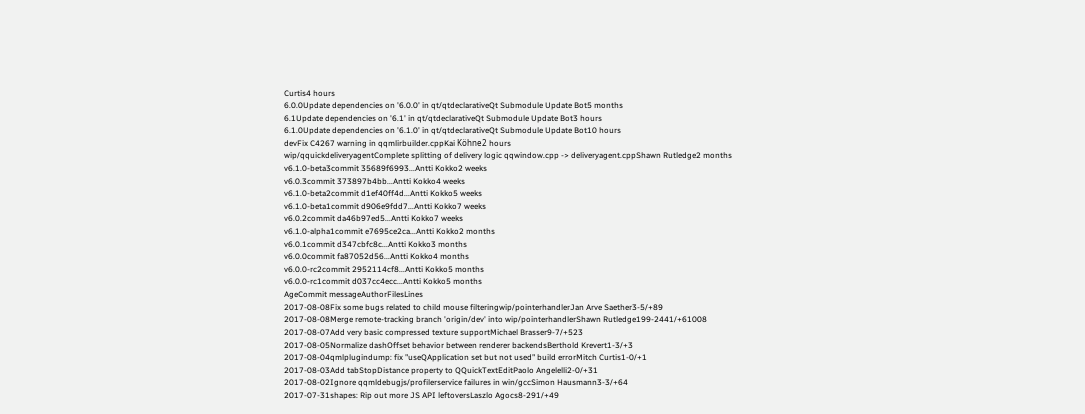Curtis4 hours
6.0.0Update dependencies on '6.0.0' in qt/qtdeclarativeQt Submodule Update Bot5 months
6.1Update dependencies on '6.1' in qt/qtdeclarativeQt Submodule Update Bot3 hours
6.1.0Update dependencies on '6.1.0' in qt/qtdeclarativeQt Submodule Update Bot10 hours
devFix C4267 warning in qqmlirbuilder.cppKai Köhne2 hours
wip/qquickdeliveryagentComplete splitting of delivery logic qqwindow.cpp -> deliveryagent.cppShawn Rutledge2 months
v6.1.0-beta3commit 35689f6993...Antti Kokko2 weeks
v6.0.3commit 373897b4bb...Antti Kokko4 weeks
v6.1.0-beta2commit d1ef40ff4d...Antti Kokko5 weeks
v6.1.0-beta1commit d906e9fdd7...Antti Kokko7 weeks
v6.0.2commit da46b97ed5...Antti Kokko7 weeks
v6.1.0-alpha1commit e7695ce2ca...Antti Kokko2 months
v6.0.1commit d347cbfc8c...Antti Kokko3 months
v6.0.0commit fa87052d56...Antti Kokko4 months
v6.0.0-rc2commit 2952114cf8...Antti Kokko5 months
v6.0.0-rc1commit d037cc4ecc...Antti Kokko5 months
AgeCommit messageAuthorFilesLines
2017-08-08Fix some bugs related to child mouse filteringwip/pointerhandlerJan Arve Saether3-5/+89
2017-08-08Merge remote-tracking branch 'origin/dev' into wip/pointerhandlerShawn Rutledge199-2441/+61008
2017-08-07Add very basic compressed texture supportMichael Brasser9-7/+523
2017-08-05Normalize dashOffset behavior between renderer backendsBerthold Krevert1-3/+3
2017-08-04qmlplugindump: fix "useQApplication set but not used" build errorMitch Curtis1-0/+1
2017-08-03Add tabStopDistance property to QQuickTextEditPaolo Angelelli2-0/+31
2017-08-02Ignore qqmldebugjs/profilerservice failures in win/gccSimon Hausmann3-3/+64
2017-07-31shapes: Rip out more JS API leftoversLaszlo Agocs8-291/+49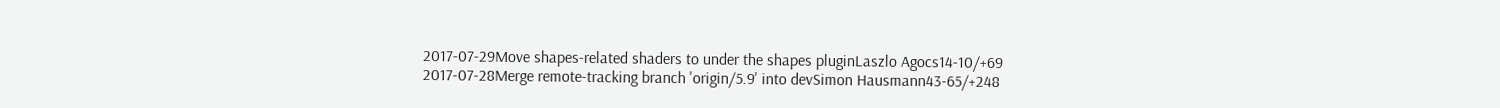2017-07-29Move shapes-related shaders to under the shapes pluginLaszlo Agocs14-10/+69
2017-07-28Merge remote-tracking branch 'origin/5.9' into devSimon Hausmann43-65/+248